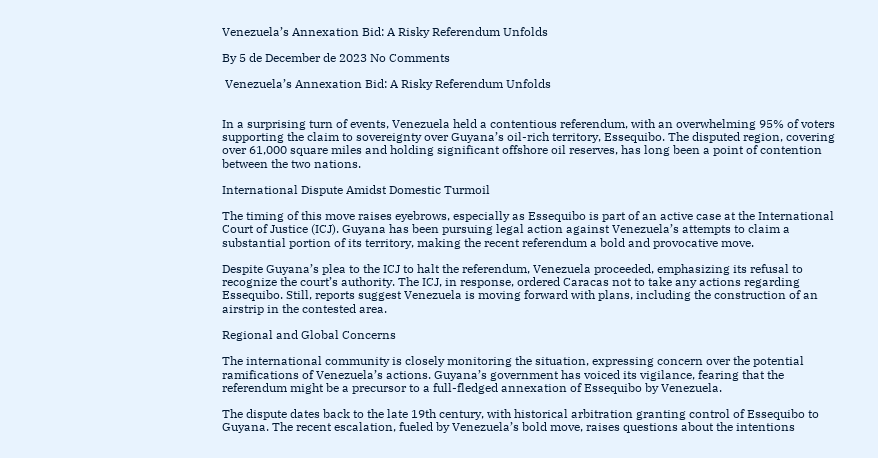Venezuela’s Annexation Bid: A Risky Referendum Unfolds

By 5 de December de 2023 No Comments

 Venezuela’s Annexation Bid: A Risky Referendum Unfolds


In a surprising turn of events, Venezuela held a contentious referendum, with an overwhelming 95% of voters supporting the claim to sovereignty over Guyana’s oil-rich territory, Essequibo. The disputed region, covering over 61,000 square miles and holding significant offshore oil reserves, has long been a point of contention between the two nations.

International Dispute Amidst Domestic Turmoil

The timing of this move raises eyebrows, especially as Essequibo is part of an active case at the International Court of Justice (ICJ). Guyana has been pursuing legal action against Venezuela’s attempts to claim a substantial portion of its territory, making the recent referendum a bold and provocative move.

Despite Guyana’s plea to the ICJ to halt the referendum, Venezuela proceeded, emphasizing its refusal to recognize the court’s authority. The ICJ, in response, ordered Caracas not to take any actions regarding Essequibo. Still, reports suggest Venezuela is moving forward with plans, including the construction of an airstrip in the contested area.

Regional and Global Concerns

The international community is closely monitoring the situation, expressing concern over the potential ramifications of Venezuela’s actions. Guyana’s government has voiced its vigilance, fearing that the referendum might be a precursor to a full-fledged annexation of Essequibo by Venezuela.

The dispute dates back to the late 19th century, with historical arbitration granting control of Essequibo to Guyana. The recent escalation, fueled by Venezuela’s bold move, raises questions about the intentions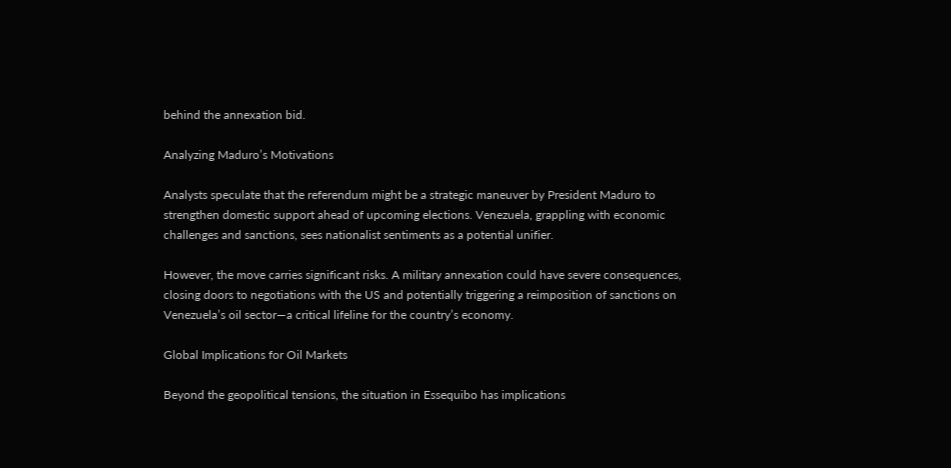behind the annexation bid.

Analyzing Maduro’s Motivations

Analysts speculate that the referendum might be a strategic maneuver by President Maduro to strengthen domestic support ahead of upcoming elections. Venezuela, grappling with economic challenges and sanctions, sees nationalist sentiments as a potential unifier.

However, the move carries significant risks. A military annexation could have severe consequences, closing doors to negotiations with the US and potentially triggering a reimposition of sanctions on Venezuela’s oil sector—a critical lifeline for the country’s economy.

Global Implications for Oil Markets

Beyond the geopolitical tensions, the situation in Essequibo has implications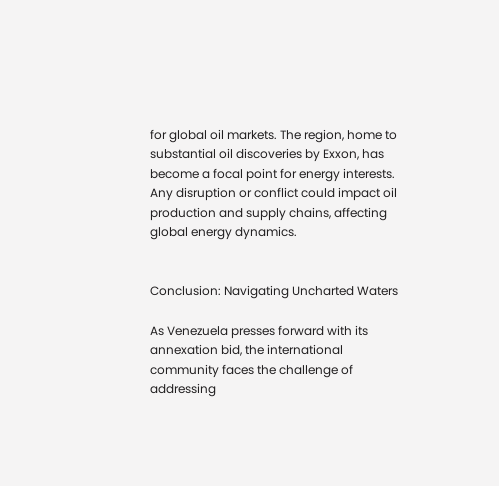for global oil markets. The region, home to substantial oil discoveries by Exxon, has become a focal point for energy interests. Any disruption or conflict could impact oil production and supply chains, affecting global energy dynamics.


Conclusion: Navigating Uncharted Waters

As Venezuela presses forward with its annexation bid, the international community faces the challenge of addressing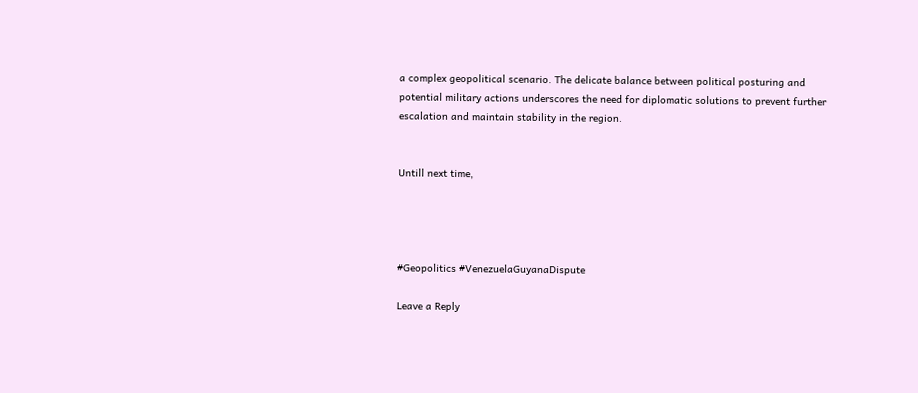a complex geopolitical scenario. The delicate balance between political posturing and potential military actions underscores the need for diplomatic solutions to prevent further escalation and maintain stability in the region.


Untill next time,




#Geopolitics #VenezuelaGuyanaDispute

Leave a Reply